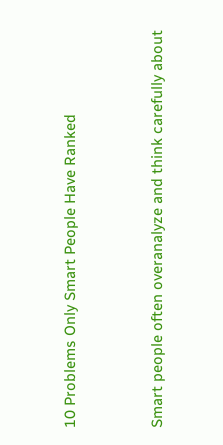10 Problems Only Smart People Have Ranked


Smart people often overanalyze and think carefully about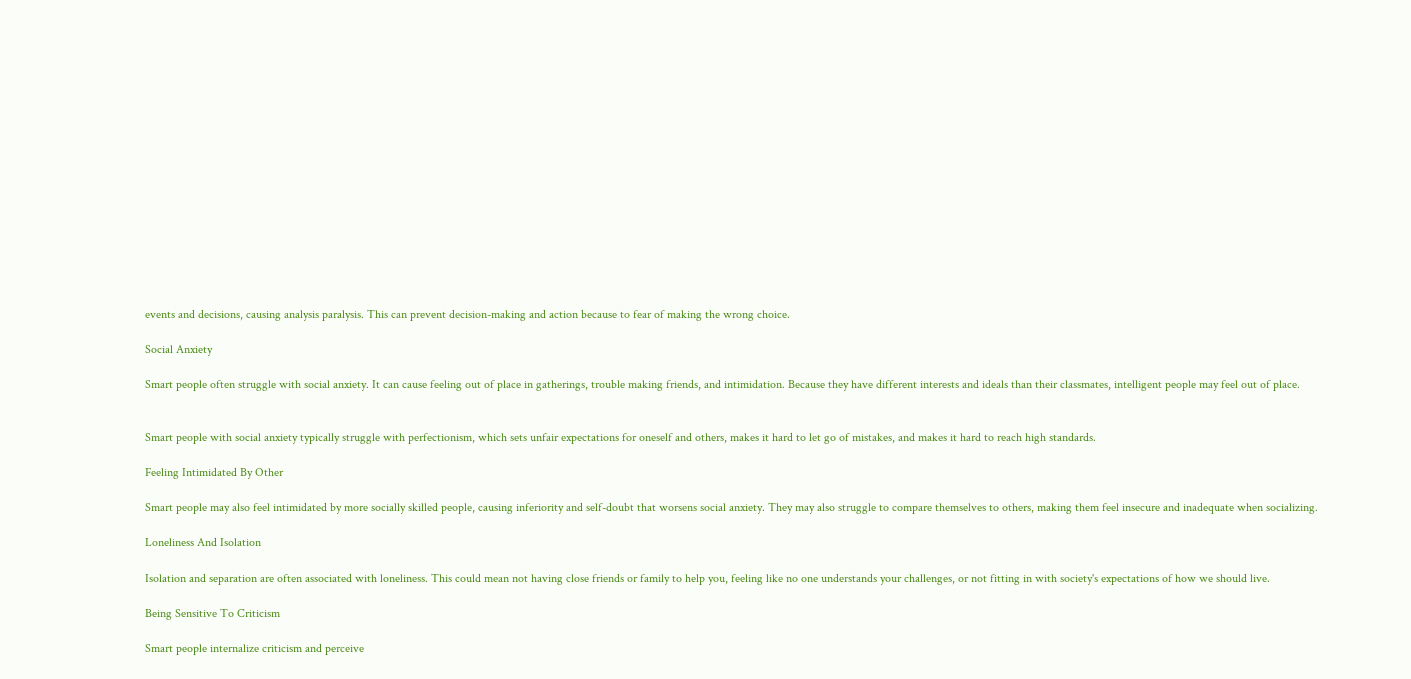events and decisions, causing analysis paralysis. This can prevent decision-making and action because to fear of making the wrong choice.

Social Anxiety

Smart people often struggle with social anxiety. It can cause feeling out of place in gatherings, trouble making friends, and intimidation. Because they have different interests and ideals than their classmates, intelligent people may feel out of place.


Smart people with social anxiety typically struggle with perfectionism, which sets unfair expectations for oneself and others, makes it hard to let go of mistakes, and makes it hard to reach high standards.

Feeling Intimidated By Other

Smart people may also feel intimidated by more socially skilled people, causing inferiority and self-doubt that worsens social anxiety. They may also struggle to compare themselves to others, making them feel insecure and inadequate when socializing.

Loneliness And Isolation

Isolation and separation are often associated with loneliness. This could mean not having close friends or family to help you, feeling like no one understands your challenges, or not fitting in with society's expectations of how we should live.

Being Sensitive To Criticism

Smart people internalize criticism and perceive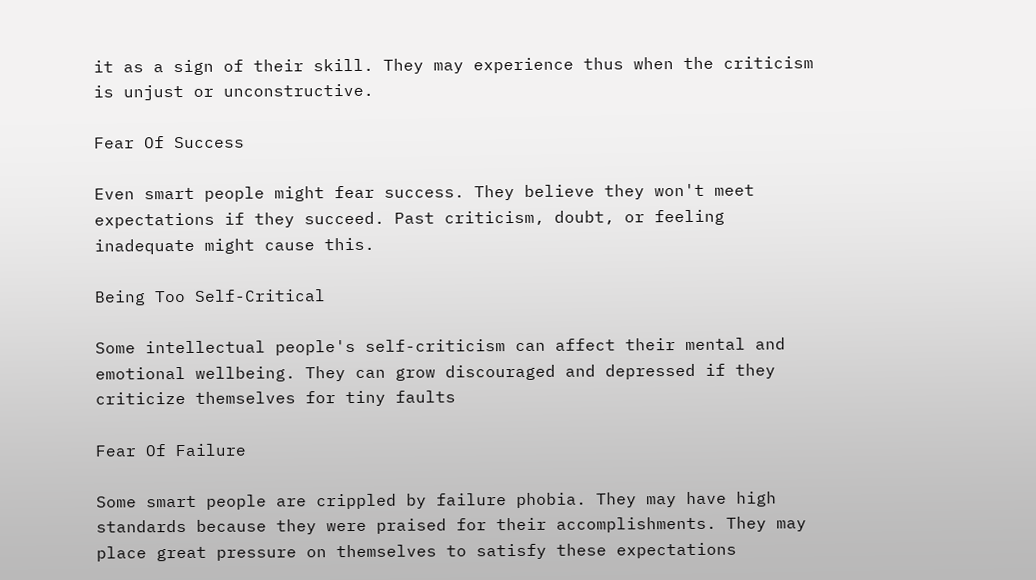it as a sign of their skill. They may experience thus when the criticism is unjust or unconstructive.

Fear Of Success

Even smart people might fear success. They believe they won't meet expectations if they succeed. Past criticism, doubt, or feeling inadequate might cause this.

Being Too Self-Critical

Some intellectual people's self-criticism can affect their mental and emotional wellbeing. They can grow discouraged and depressed if they criticize themselves for tiny faults

Fear Of Failure

Some smart people are crippled by failure phobia. They may have high standards because they were praised for their accomplishments. They may place great pressure on themselves to satisfy these expectations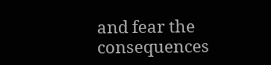and fear the consequences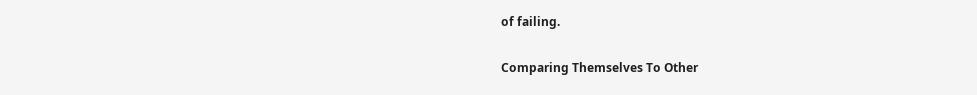of failing.

Comparing Themselves To Other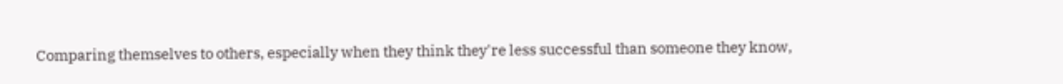Comparing themselves to others, especially when they think they're less successful than someone they know,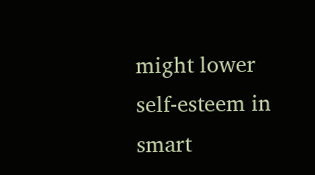might lower self-esteem in smart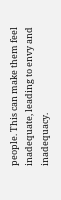people. This can make them feel inadequate, leading to envy and inadequacy.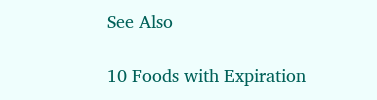See Also

10 Foods with Expiration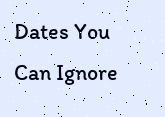Dates You Can Ignore